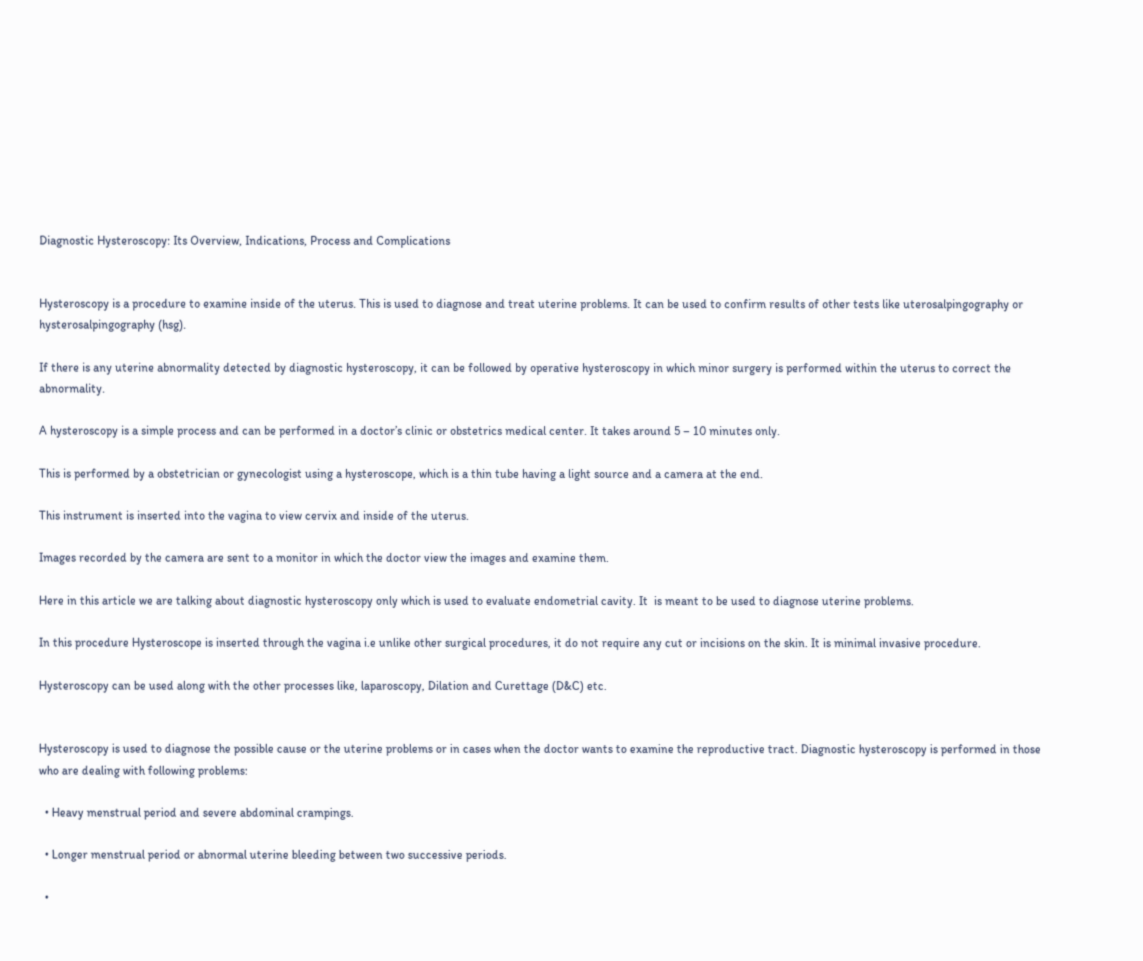Diagnostic Hysteroscopy: Its Overview, Indications, Process and Complications


Hysteroscopy is a procedure to examine inside of the uterus. This is used to diagnose and treat uterine problems. It can be used to confirm results of other tests like uterosalpingography or hysterosalpingography (hsg).

If there is any uterine abnormality detected by diagnostic hysteroscopy, it can be followed by operative hysteroscopy in which minor surgery is performed within the uterus to correct the abnormality.

A hysteroscopy is a simple process and can be performed in a doctor’s clinic or obstetrics medical center. It takes around 5 – 10 minutes only.

This is performed by a obstetrician or gynecologist using a hysteroscope, which is a thin tube having a light source and a camera at the end.

This instrument is inserted into the vagina to view cervix and inside of the uterus.

Images recorded by the camera are sent to a monitor in which the doctor view the images and examine them.

Here in this article we are talking about diagnostic hysteroscopy only which is used to evaluate endometrial cavity. It  is meant to be used to diagnose uterine problems.

In this procedure Hysteroscope is inserted through the vagina i.e unlike other surgical procedures, it do not require any cut or incisions on the skin. It is minimal invasive procedure.

Hysteroscopy can be used along with the other processes like, laparoscopy, Dilation and Curettage (D&C) etc.


Hysteroscopy is used to diagnose the possible cause or the uterine problems or in cases when the doctor wants to examine the reproductive tract. Diagnostic hysteroscopy is performed in those who are dealing with following problems:

  • Heavy menstrual period and severe abdominal crampings.

  • Longer menstrual period or abnormal uterine bleeding between two successive periods.

  •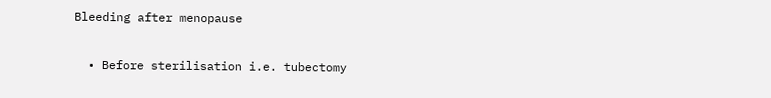Bleeding after menopause

  • Before sterilisation i.e. tubectomy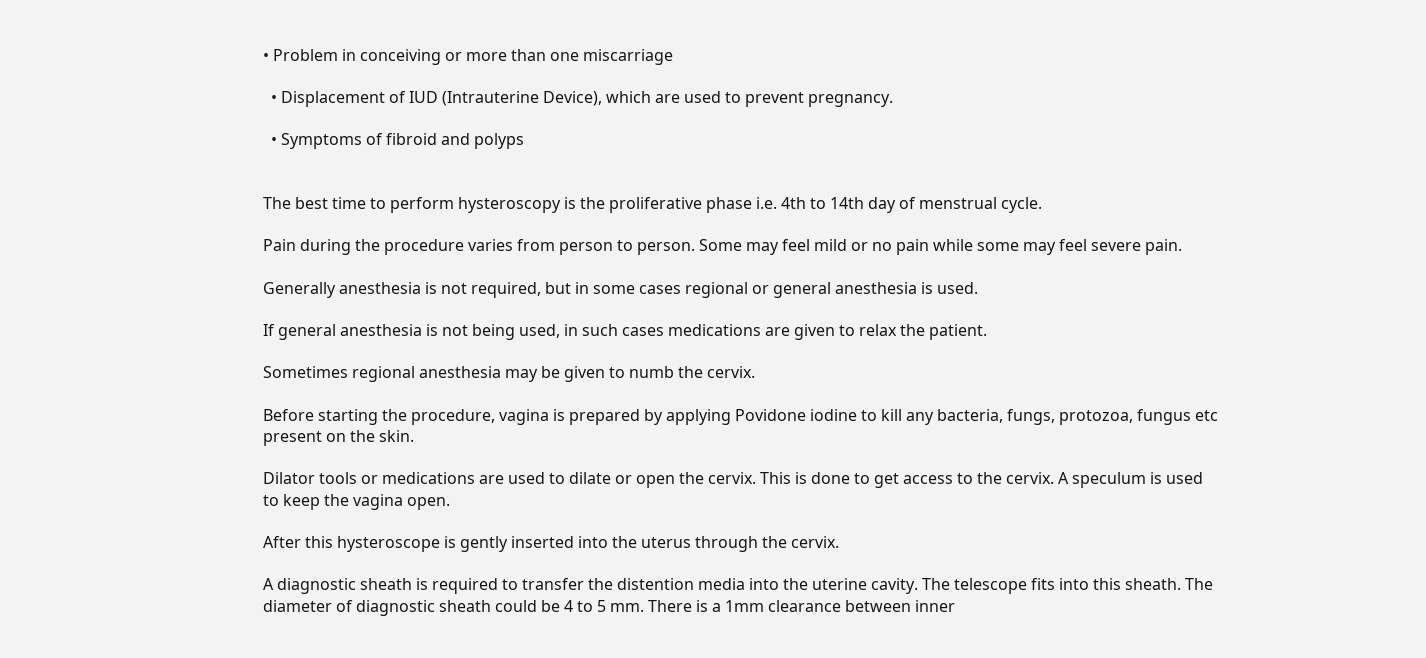• Problem in conceiving or more than one miscarriage

  • Displacement of IUD (Intrauterine Device), which are used to prevent pregnancy.

  • Symptoms of fibroid and polyps


The best time to perform hysteroscopy is the proliferative phase i.e. 4th to 14th day of menstrual cycle.

Pain during the procedure varies from person to person. Some may feel mild or no pain while some may feel severe pain.

Generally anesthesia is not required, but in some cases regional or general anesthesia is used.

If general anesthesia is not being used, in such cases medications are given to relax the patient.

Sometimes regional anesthesia may be given to numb the cervix.

Before starting the procedure, vagina is prepared by applying Povidone iodine to kill any bacteria, fungs, protozoa, fungus etc present on the skin.

Dilator tools or medications are used to dilate or open the cervix. This is done to get access to the cervix. A speculum is used to keep the vagina open.

After this hysteroscope is gently inserted into the uterus through the cervix.

A diagnostic sheath is required to transfer the distention media into the uterine cavity. The telescope fits into this sheath. The diameter of diagnostic sheath could be 4 to 5 mm. There is a 1mm clearance between inner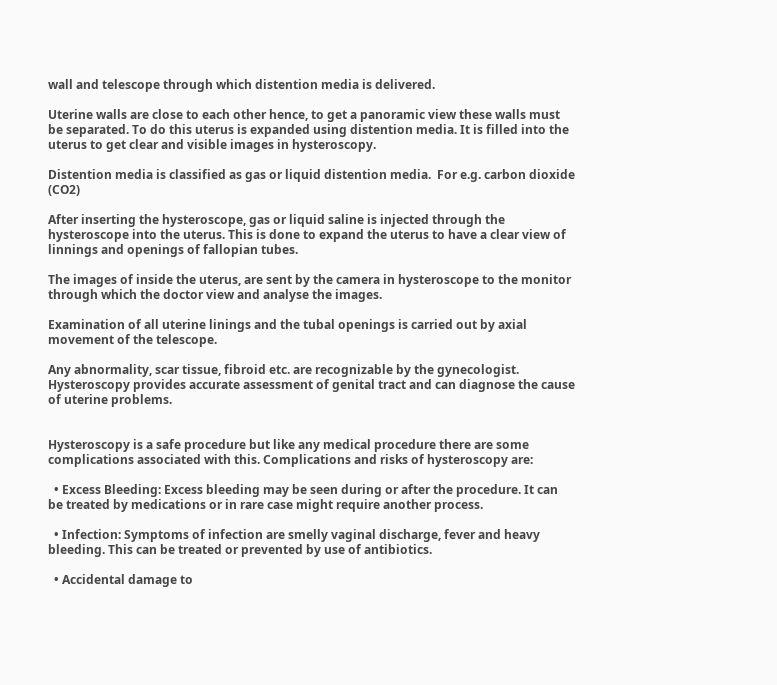wall and telescope through which distention media is delivered.

Uterine walls are close to each other hence, to get a panoramic view these walls must be separated. To do this uterus is expanded using distention media. It is filled into the uterus to get clear and visible images in hysteroscopy.

Distention media is classified as gas or liquid distention media.  For e.g. carbon dioxide (CO2)

After inserting the hysteroscope, gas or liquid saline is injected through the hysteroscope into the uterus. This is done to expand the uterus to have a clear view of linnings and openings of fallopian tubes.

The images of inside the uterus, are sent by the camera in hysteroscope to the monitor through which the doctor view and analyse the images.

Examination of all uterine linings and the tubal openings is carried out by axial movement of the telescope.

Any abnormality, scar tissue, fibroid etc. are recognizable by the gynecologist. Hysteroscopy provides accurate assessment of genital tract and can diagnose the cause of uterine problems.


Hysteroscopy is a safe procedure but like any medical procedure there are some complications associated with this. Complications and risks of hysteroscopy are:

  • Excess Bleeding: Excess bleeding may be seen during or after the procedure. It can be treated by medications or in rare case might require another process.

  • Infection: Symptoms of infection are smelly vaginal discharge, fever and heavy bleeding. This can be treated or prevented by use of antibiotics.

  • Accidental damage to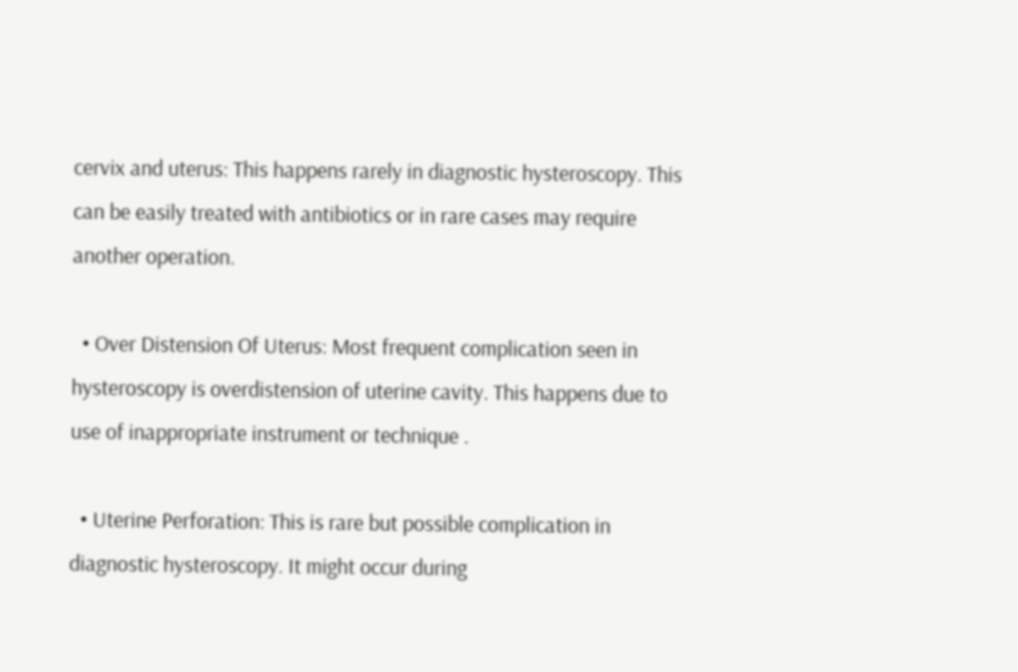cervix and uterus: This happens rarely in diagnostic hysteroscopy. This can be easily treated with antibiotics or in rare cases may require another operation.

  • Over Distension Of Uterus: Most frequent complication seen in hysteroscopy is overdistension of uterine cavity. This happens due to use of inappropriate instrument or technique .

  • Uterine Perforation: This is rare but possible complication in diagnostic hysteroscopy. It might occur during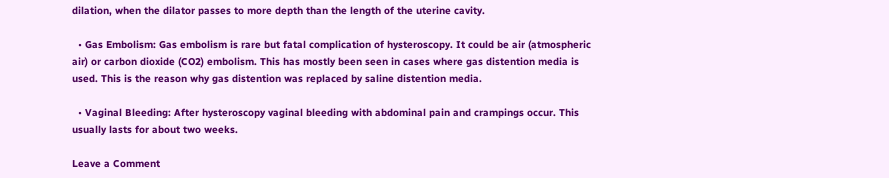dilation, when the dilator passes to more depth than the length of the uterine cavity.

  • Gas Embolism: Gas embolism is rare but fatal complication of hysteroscopy. It could be air (atmospheric air) or carbon dioxide (CO2) embolism. This has mostly been seen in cases where gas distention media is used. This is the reason why gas distention was replaced by saline distention media.

  • Vaginal Bleeding: After hysteroscopy vaginal bleeding with abdominal pain and crampings occur. This usually lasts for about two weeks.

Leave a Comment